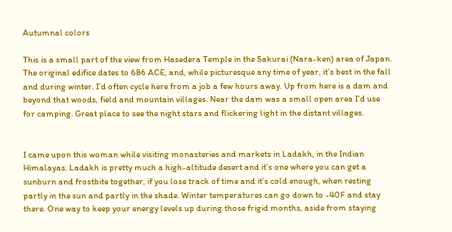Autumnal colors

This is a small part of the view from Hasedera Temple in the Sakurai (Nara-ken) area of Japan. The original edifice dates to 686 ACE, and, while picturesque any time of year, it’s best in the fall and during winter. I’d often cycle here from a job a few hours away. Up from here is a dam and beyond that woods, field and mountain villages. Near the dam was a small open area I’d use for camping. Great place to see the night stars and flickering light in the distant villages.


I came upon this woman while visiting monasteries and markets in Ladakh, in the Indian Himalayas. Ladakh is pretty much a high-altitude desert and it’s one where you can get a sunburn and frostbite together, if you lose track of time and it’s cold enough, when resting partly in the sun and partly in the shade. Winter temperatures can go down to -40F and stay there. One way to keep your energy levels up during those frigid months, aside from staying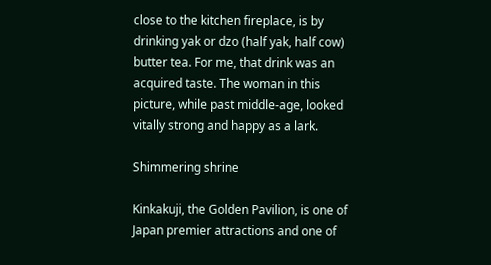close to the kitchen fireplace, is by drinking yak or dzo (half yak, half cow) butter tea. For me, that drink was an acquired taste. The woman in this picture, while past middle-age, looked vitally strong and happy as a lark.

Shimmering shrine

Kinkakuji, the Golden Pavilion, is one of Japan premier attractions and one of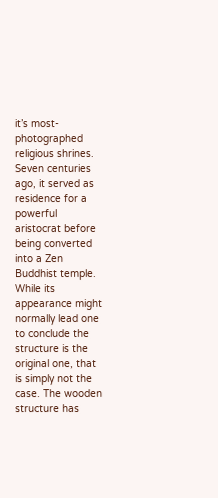it’s most-photographed religious shrines. Seven centuries ago, it served as residence for a powerful aristocrat before being converted into a Zen Buddhist temple. While its appearance might normally lead one to conclude the structure is the original one, that is simply not the case. The wooden structure has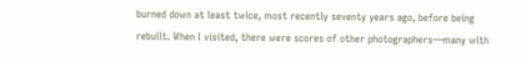burned down at least twice, most recently seventy years ago, before being rebuilt. When I visited, there were scores of other photographers—many with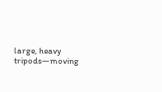large, heavy tripods—moving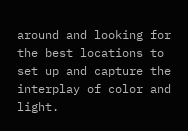around and looking for the best locations to set up and capture the interplay of color and light.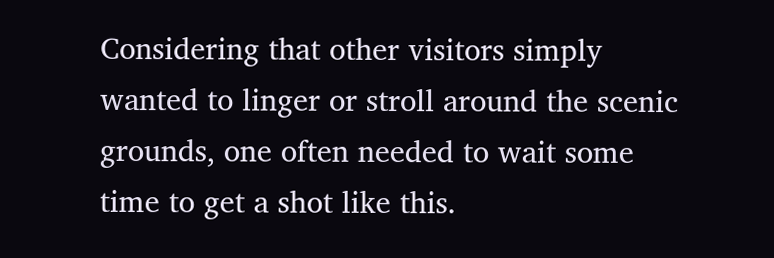Considering that other visitors simply wanted to linger or stroll around the scenic grounds, one often needed to wait some time to get a shot like this.